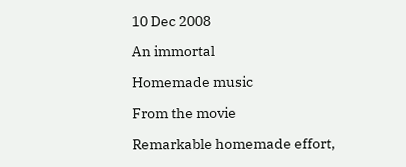10 Dec 2008

An immortal

Homemade music

From the movie

Remarkable homemade effort,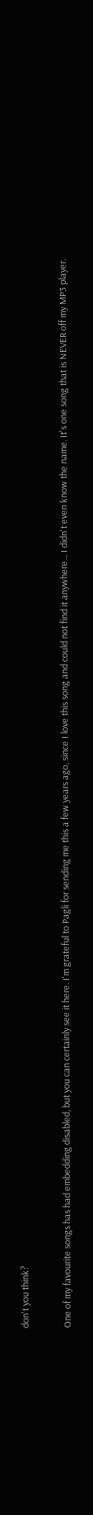don't you think?

One of my favourite songs has had embedding disabled, but you can certainly see it here. I'm grateful to Pagli for sending me this a few years ago, since I love this song and could not find it anywhere... I didn't even know the name. It's one song that is NEVER off my MP3 player.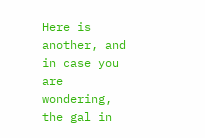Here is another, and in case you are wondering, the gal in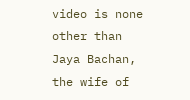video is none other than Jaya Bachan, the wife of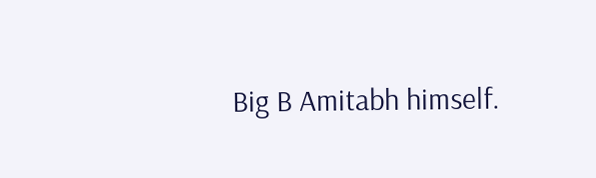Big B Amitabh himself.